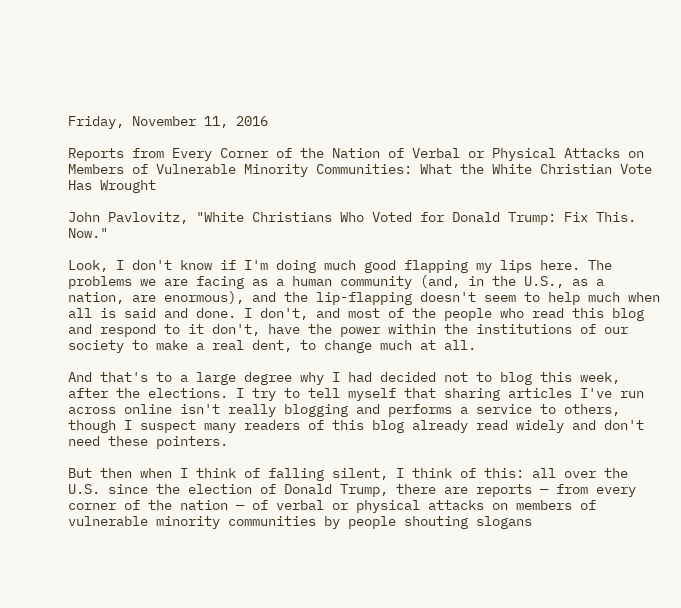Friday, November 11, 2016

Reports from Every Corner of the Nation of Verbal or Physical Attacks on Members of Vulnerable Minority Communities: What the White Christian Vote Has Wrought

John Pavlovitz, "White Christians Who Voted for Donald Trump: Fix This. Now."

Look, I don't know if I'm doing much good flapping my lips here. The problems we are facing as a human community (and, in the U.S., as a nation, are enormous), and the lip-flapping doesn't seem to help much when all is said and done. I don't, and most of the people who read this blog and respond to it don't, have the power within the institutions of our society to make a real dent, to change much at all.

And that's to a large degree why I had decided not to blog this week, after the elections. I try to tell myself that sharing articles I've run across online isn't really blogging and performs a service to others, though I suspect many readers of this blog already read widely and don't need these pointers.

But then when I think of falling silent, I think of this: all over the U.S. since the election of Donald Trump, there are reports — from every corner of the nation — of verbal or physical attacks on members of vulnerable minority communities by people shouting slogans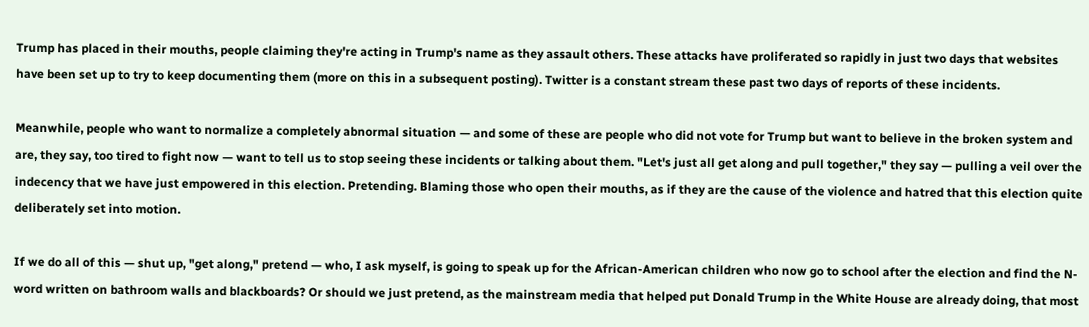Trump has placed in their mouths, people claiming they're acting in Trump's name as they assault others. These attacks have proliferated so rapidly in just two days that websites have been set up to try to keep documenting them (more on this in a subsequent posting). Twitter is a constant stream these past two days of reports of these incidents.

Meanwhile, people who want to normalize a completely abnormal situation — and some of these are people who did not vote for Trump but want to believe in the broken system and are, they say, too tired to fight now — want to tell us to stop seeing these incidents or talking about them. "Let's just all get along and pull together," they say — pulling a veil over the indecency that we have just empowered in this election. Pretending. Blaming those who open their mouths, as if they are the cause of the violence and hatred that this election quite deliberately set into motion.

If we do all of this — shut up, "get along," pretend — who, I ask myself, is going to speak up for the African-American children who now go to school after the election and find the N- word written on bathroom walls and blackboards? Or should we just pretend, as the mainstream media that helped put Donald Trump in the White House are already doing, that most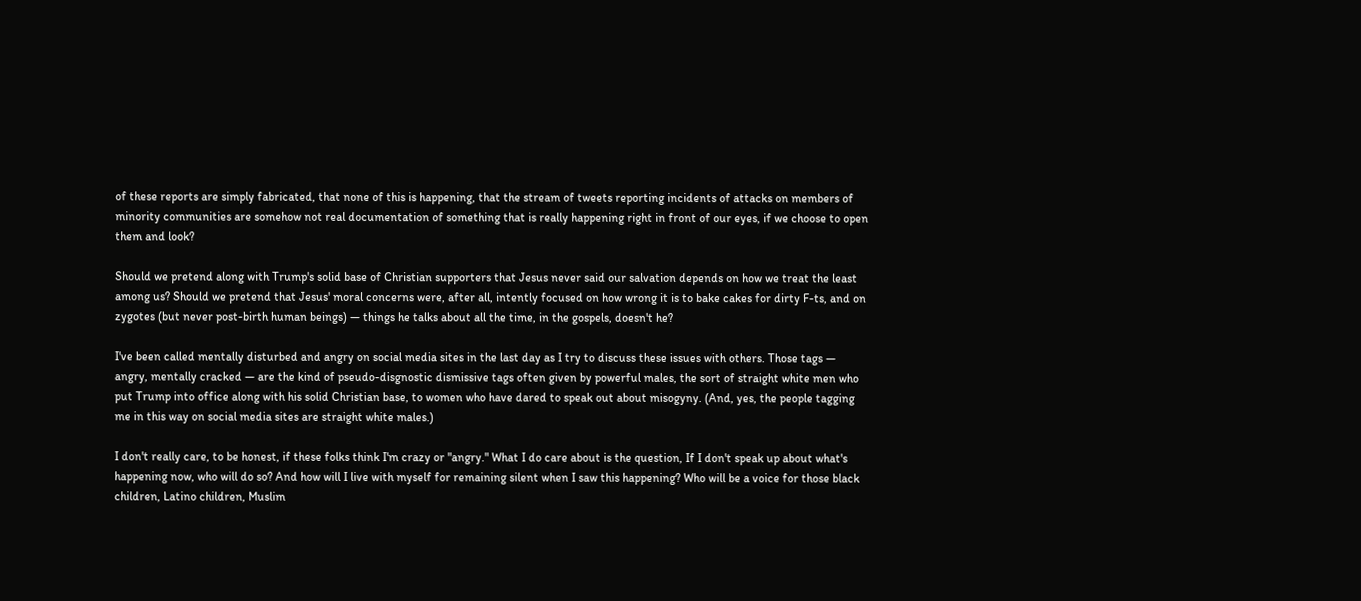of these reports are simply fabricated, that none of this is happening, that the stream of tweets reporting incidents of attacks on members of minority communities are somehow not real documentation of something that is really happening right in front of our eyes, if we choose to open them and look?

Should we pretend along with Trump's solid base of Christian supporters that Jesus never said our salvation depends on how we treat the least among us? Should we pretend that Jesus' moral concerns were, after all, intently focused on how wrong it is to bake cakes for dirty F-ts, and on zygotes (but never post-birth human beings) — things he talks about all the time, in the gospels, doesn't he?

I've been called mentally disturbed and angry on social media sites in the last day as I try to discuss these issues with others. Those tags — angry, mentally cracked — are the kind of pseudo-disgnostic dismissive tags often given by powerful males, the sort of straight white men who put Trump into office along with his solid Christian base, to women who have dared to speak out about misogyny. (And, yes, the people tagging me in this way on social media sites are straight white males.)

I don't really care, to be honest, if these folks think I'm crazy or "angry." What I do care about is the question, If I don't speak up about what's happening now, who will do so? And how will I live with myself for remaining silent when I saw this happening? Who will be a voice for those black children, Latino children, Muslim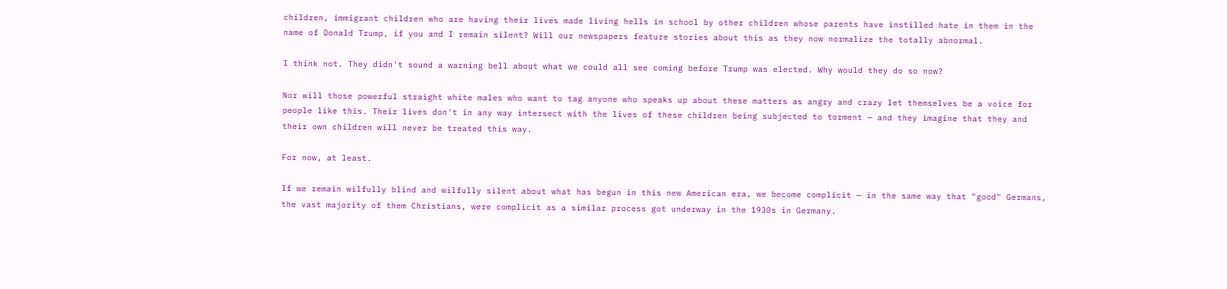children, immigrant children who are having their lives made living hells in school by other children whose parents have instilled hate in them in the name of Donald Trump, if you and I remain silent? Will our newspapers feature stories about this as they now normalize the totally abnormal.

I think not. They didn't sound a warning bell about what we could all see coming before Trump was elected. Why would they do so now?

Nor will those powerful straight white males who want to tag anyone who speaks up about these matters as angry and crazy let themselves be a voice for people like this. Their lives don't in any way intersect with the lives of these children being subjected to torment — and they imagine that they and their own children will never be treated this way.

For now, at least.

If we remain wilfully blind and wilfully silent about what has begun in this new American era, we become complicit — in the same way that "good" Germans, the vast majority of them Christians, were complicit as a similar process got underway in the 1930s in Germany.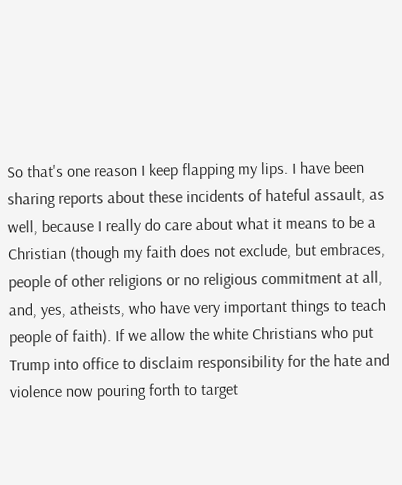So that's one reason I keep flapping my lips. I have been sharing reports about these incidents of hateful assault, as well, because I really do care about what it means to be a Christian (though my faith does not exclude, but embraces, people of other religions or no religious commitment at all, and, yes, atheists, who have very important things to teach people of faith). If we allow the white Christians who put Trump into office to disclaim responsibility for the hate and violence now pouring forth to target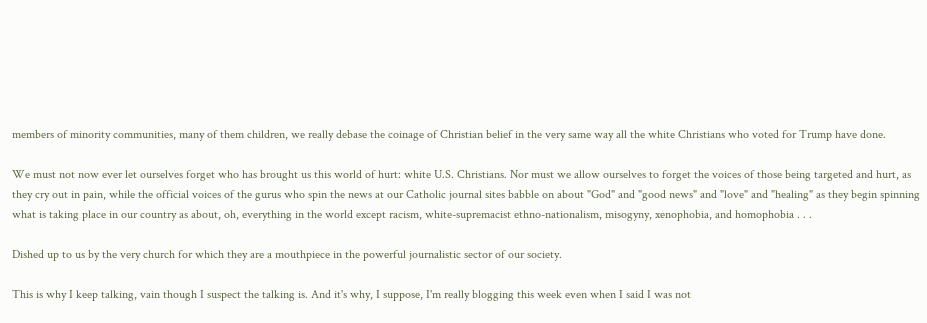members of minority communities, many of them children, we really debase the coinage of Christian belief in the very same way all the white Christians who voted for Trump have done.

We must not now ever let ourselves forget who has brought us this world of hurt: white U.S. Christians. Nor must we allow ourselves to forget the voices of those being targeted and hurt, as they cry out in pain, while the official voices of the gurus who spin the news at our Catholic journal sites babble on about "God" and "good news" and "love" and "healing" as they begin spinning what is taking place in our country as about, oh, everything in the world except racism, white-supremacist ethno-nationalism, misogyny, xenophobia, and homophobia . . .

Dished up to us by the very church for which they are a mouthpiece in the powerful journalistic sector of our society.

This is why I keep talking, vain though I suspect the talking is. And it's why, I suppose, I'm really blogging this week even when I said I was not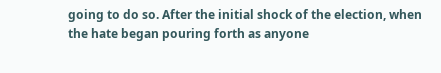going to do so. After the initial shock of the election, when the hate began pouring forth as anyone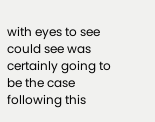with eyes to see could see was certainly going to be the case following this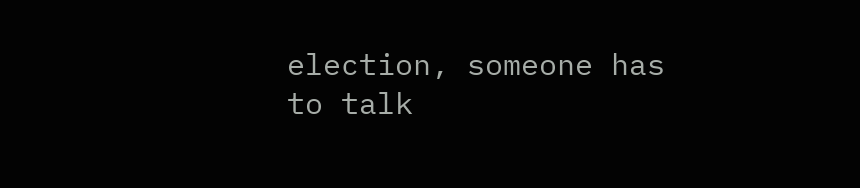election, someone has to talk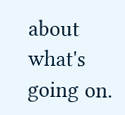about what's going on.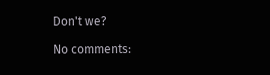Don't we?

No comments: